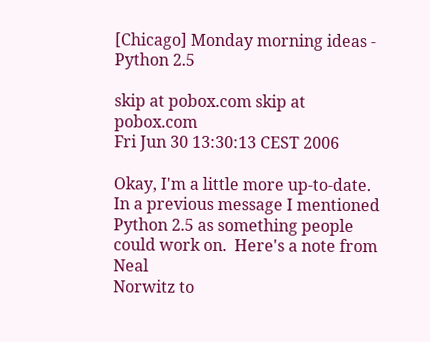[Chicago] Monday morning ideas - Python 2.5

skip at pobox.com skip at pobox.com
Fri Jun 30 13:30:13 CEST 2006

Okay, I'm a little more up-to-date.  In a previous message I mentioned
Python 2.5 as something people could work on.  Here's a note from Neal
Norwitz to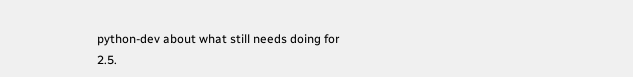python-dev about what still needs doing for 2.5.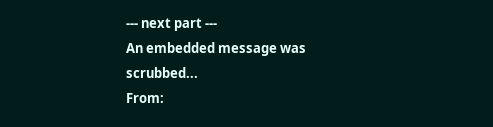--- next part ---
An embedded message was scrubbed...
From: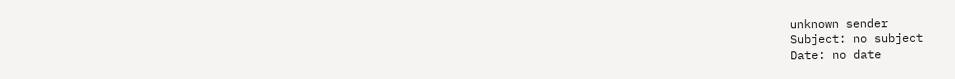unknown sender
Subject: no subject
Date: no date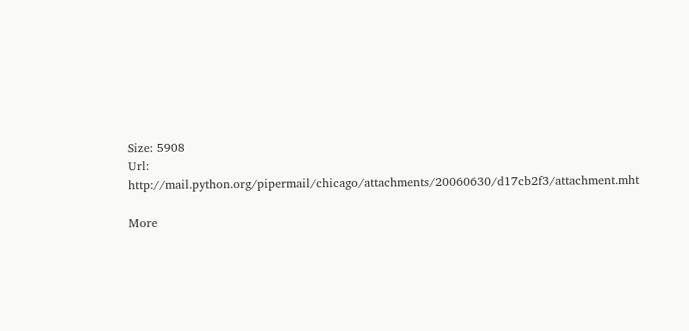Size: 5908
Url: http://mail.python.org/pipermail/chicago/attachments/20060630/d17cb2f3/attachment.mht

More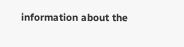information about the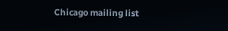Chicago mailing list